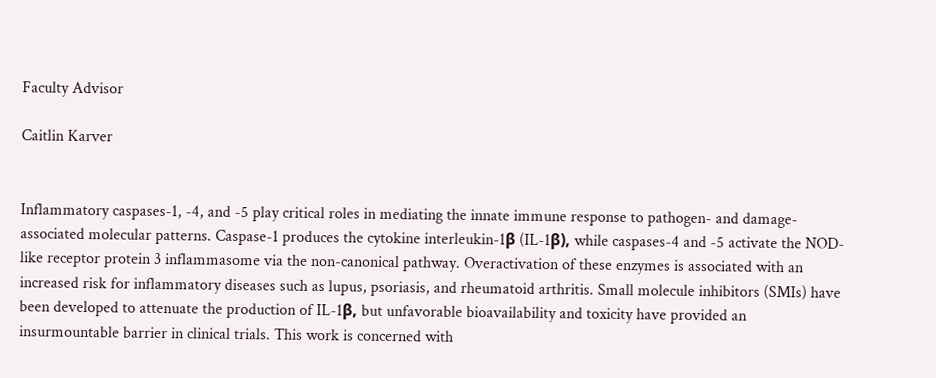Faculty Advisor

Caitlin Karver


Inflammatory caspases-1, -4, and -5 play critical roles in mediating the innate immune response to pathogen- and damage-associated molecular patterns. Caspase-1 produces the cytokine interleukin-1β (IL-1β), while caspases-4 and -5 activate the NOD-like receptor protein 3 inflammasome via the non-canonical pathway. Overactivation of these enzymes is associated with an increased risk for inflammatory diseases such as lupus, psoriasis, and rheumatoid arthritis. Small molecule inhibitors (SMIs) have been developed to attenuate the production of IL-1β, but unfavorable bioavailability and toxicity have provided an insurmountable barrier in clinical trials. This work is concerned with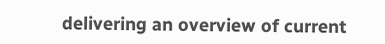delivering an overview of current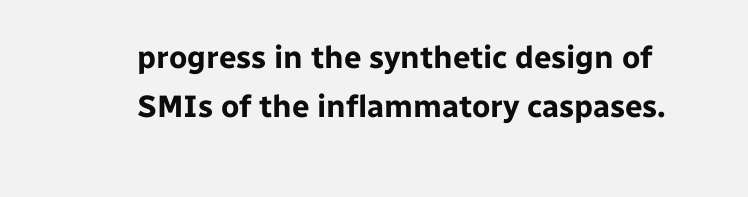progress in the synthetic design of SMIs of the inflammatory caspases.